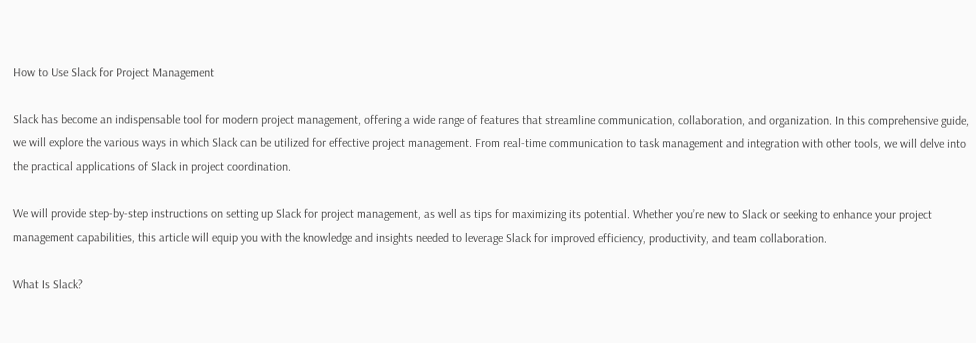How to Use Slack for Project Management

Slack has become an indispensable tool for modern project management, offering a wide range of features that streamline communication, collaboration, and organization. In this comprehensive guide, we will explore the various ways in which Slack can be utilized for effective project management. From real-time communication to task management and integration with other tools, we will delve into the practical applications of Slack in project coordination.

We will provide step-by-step instructions on setting up Slack for project management, as well as tips for maximizing its potential. Whether you’re new to Slack or seeking to enhance your project management capabilities, this article will equip you with the knowledge and insights needed to leverage Slack for improved efficiency, productivity, and team collaboration.

What Is Slack?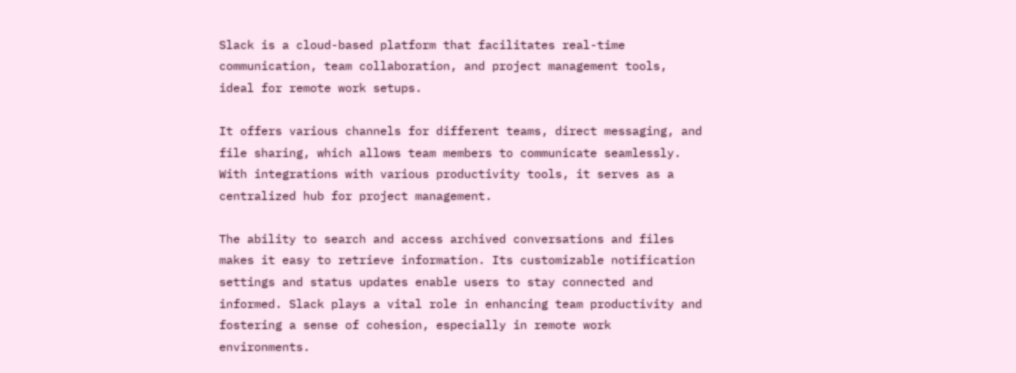Slack is a cloud-based platform that facilitates real-time communication, team collaboration, and project management tools, ideal for remote work setups.

It offers various channels for different teams, direct messaging, and file sharing, which allows team members to communicate seamlessly. With integrations with various productivity tools, it serves as a centralized hub for project management.

The ability to search and access archived conversations and files makes it easy to retrieve information. Its customizable notification settings and status updates enable users to stay connected and informed. Slack plays a vital role in enhancing team productivity and fostering a sense of cohesion, especially in remote work environments.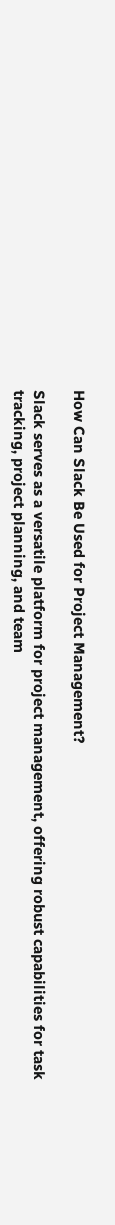How Can Slack Be Used for Project Management?

Slack serves as a versatile platform for project management, offering robust capabilities for task tracking, project planning, and team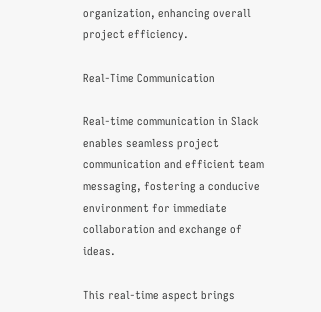organization, enhancing overall project efficiency.

Real-Time Communication

Real-time communication in Slack enables seamless project communication and efficient team messaging, fostering a conducive environment for immediate collaboration and exchange of ideas.

This real-time aspect brings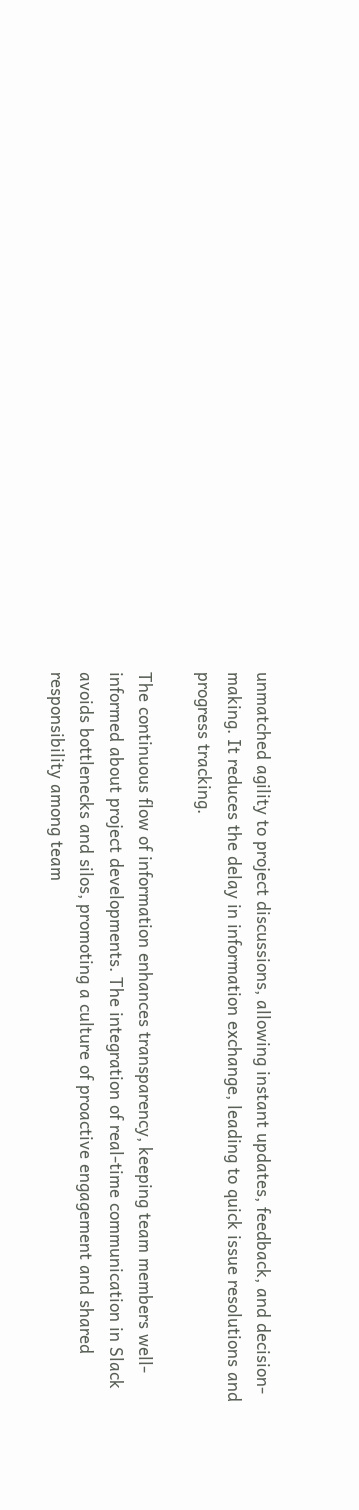unmatched agility to project discussions, allowing instant updates, feedback, and decision-making. It reduces the delay in information exchange, leading to quick issue resolutions and progress tracking.

The continuous flow of information enhances transparency, keeping team members well-informed about project developments. The integration of real-time communication in Slack avoids bottlenecks and silos, promoting a culture of proactive engagement and shared responsibility among team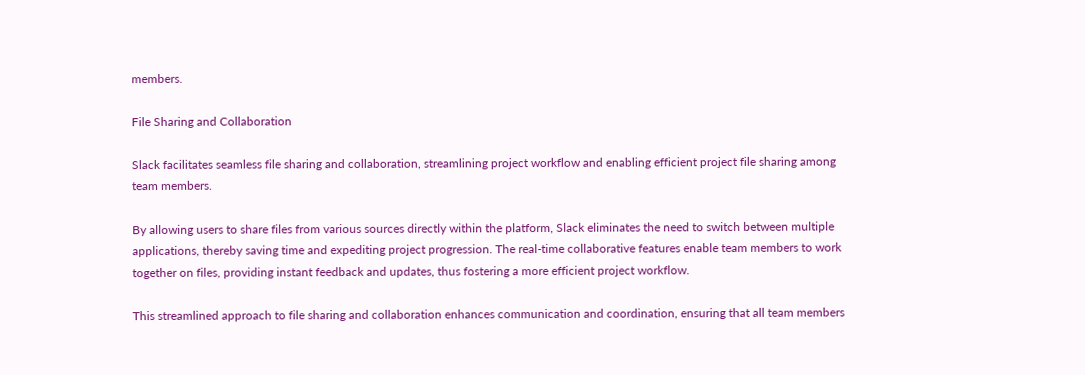members.

File Sharing and Collaboration

Slack facilitates seamless file sharing and collaboration, streamlining project workflow and enabling efficient project file sharing among team members.

By allowing users to share files from various sources directly within the platform, Slack eliminates the need to switch between multiple applications, thereby saving time and expediting project progression. The real-time collaborative features enable team members to work together on files, providing instant feedback and updates, thus fostering a more efficient project workflow.

This streamlined approach to file sharing and collaboration enhances communication and coordination, ensuring that all team members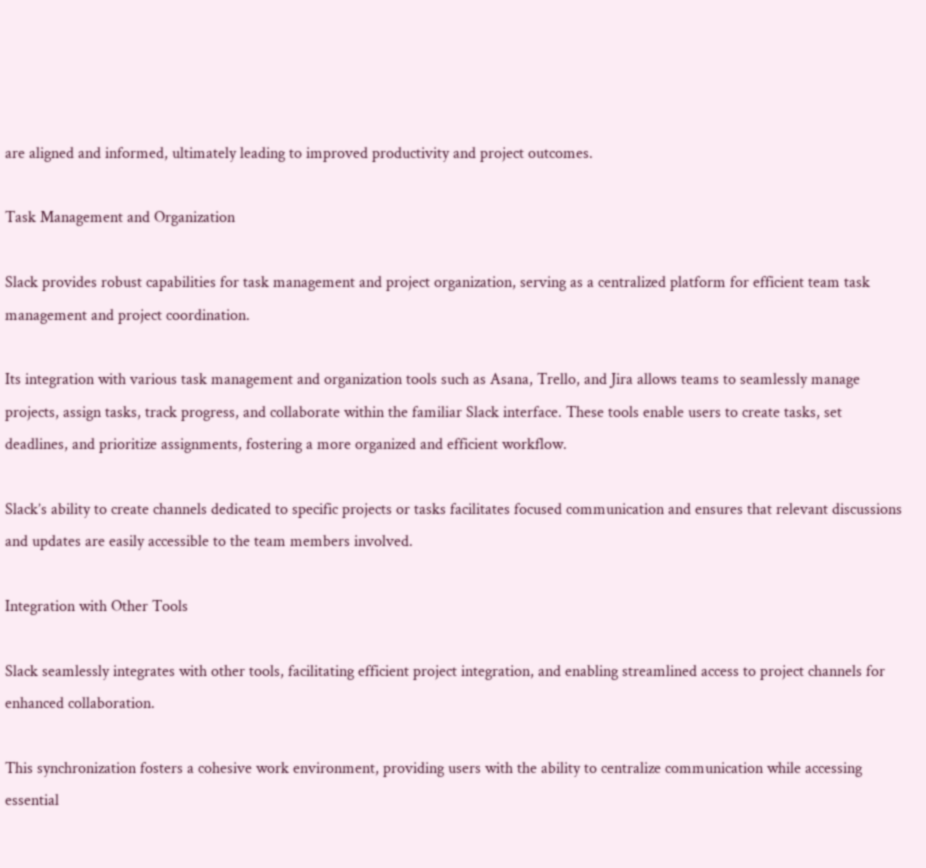are aligned and informed, ultimately leading to improved productivity and project outcomes.

Task Management and Organization

Slack provides robust capabilities for task management and project organization, serving as a centralized platform for efficient team task management and project coordination.

Its integration with various task management and organization tools such as Asana, Trello, and Jira allows teams to seamlessly manage projects, assign tasks, track progress, and collaborate within the familiar Slack interface. These tools enable users to create tasks, set deadlines, and prioritize assignments, fostering a more organized and efficient workflow.

Slack’s ability to create channels dedicated to specific projects or tasks facilitates focused communication and ensures that relevant discussions and updates are easily accessible to the team members involved.

Integration with Other Tools

Slack seamlessly integrates with other tools, facilitating efficient project integration, and enabling streamlined access to project channels for enhanced collaboration.

This synchronization fosters a cohesive work environment, providing users with the ability to centralize communication while accessing essential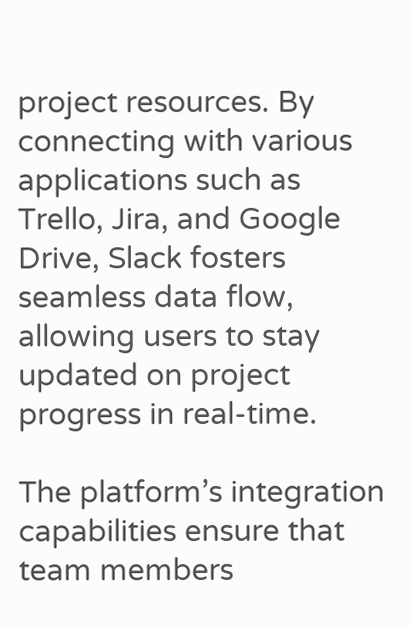project resources. By connecting with various applications such as Trello, Jira, and Google Drive, Slack fosters seamless data flow, allowing users to stay updated on project progress in real-time.

The platform’s integration capabilities ensure that team members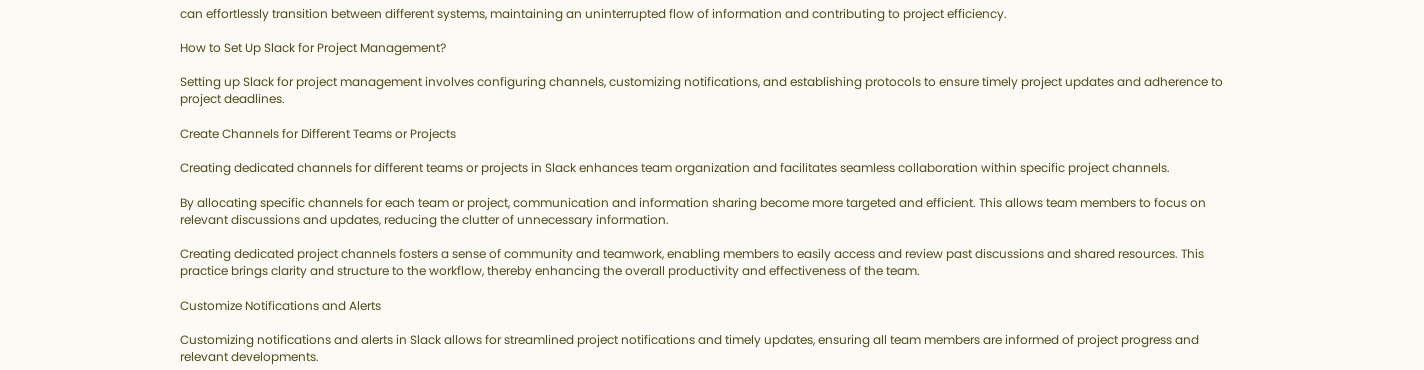can effortlessly transition between different systems, maintaining an uninterrupted flow of information and contributing to project efficiency.

How to Set Up Slack for Project Management?

Setting up Slack for project management involves configuring channels, customizing notifications, and establishing protocols to ensure timely project updates and adherence to project deadlines.

Create Channels for Different Teams or Projects

Creating dedicated channels for different teams or projects in Slack enhances team organization and facilitates seamless collaboration within specific project channels.

By allocating specific channels for each team or project, communication and information sharing become more targeted and efficient. This allows team members to focus on relevant discussions and updates, reducing the clutter of unnecessary information.

Creating dedicated project channels fosters a sense of community and teamwork, enabling members to easily access and review past discussions and shared resources. This practice brings clarity and structure to the workflow, thereby enhancing the overall productivity and effectiveness of the team.

Customize Notifications and Alerts

Customizing notifications and alerts in Slack allows for streamlined project notifications and timely updates, ensuring all team members are informed of project progress and relevant developments.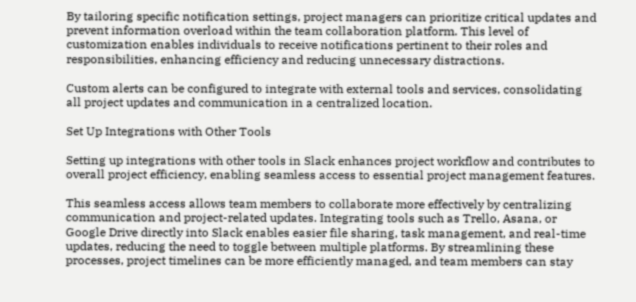By tailoring specific notification settings, project managers can prioritize critical updates and prevent information overload within the team collaboration platform. This level of customization enables individuals to receive notifications pertinent to their roles and responsibilities, enhancing efficiency and reducing unnecessary distractions.

Custom alerts can be configured to integrate with external tools and services, consolidating all project updates and communication in a centralized location.

Set Up Integrations with Other Tools

Setting up integrations with other tools in Slack enhances project workflow and contributes to overall project efficiency, enabling seamless access to essential project management features.

This seamless access allows team members to collaborate more effectively by centralizing communication and project-related updates. Integrating tools such as Trello, Asana, or Google Drive directly into Slack enables easier file sharing, task management, and real-time updates, reducing the need to toggle between multiple platforms. By streamlining these processes, project timelines can be more efficiently managed, and team members can stay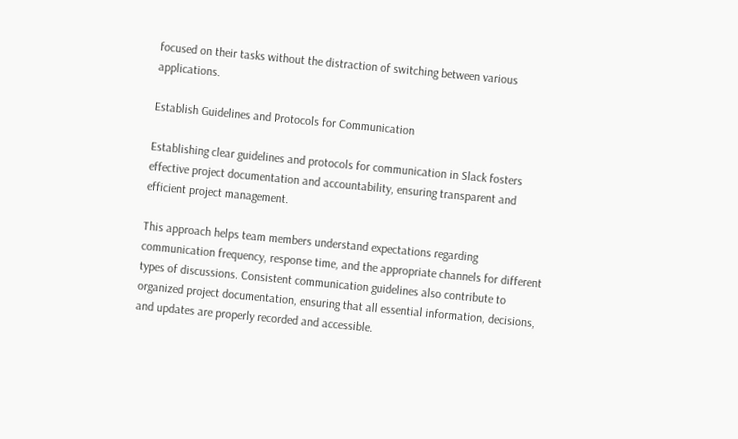focused on their tasks without the distraction of switching between various applications.

Establish Guidelines and Protocols for Communication

Establishing clear guidelines and protocols for communication in Slack fosters effective project documentation and accountability, ensuring transparent and efficient project management.

This approach helps team members understand expectations regarding communication frequency, response time, and the appropriate channels for different types of discussions. Consistent communication guidelines also contribute to organized project documentation, ensuring that all essential information, decisions, and updates are properly recorded and accessible.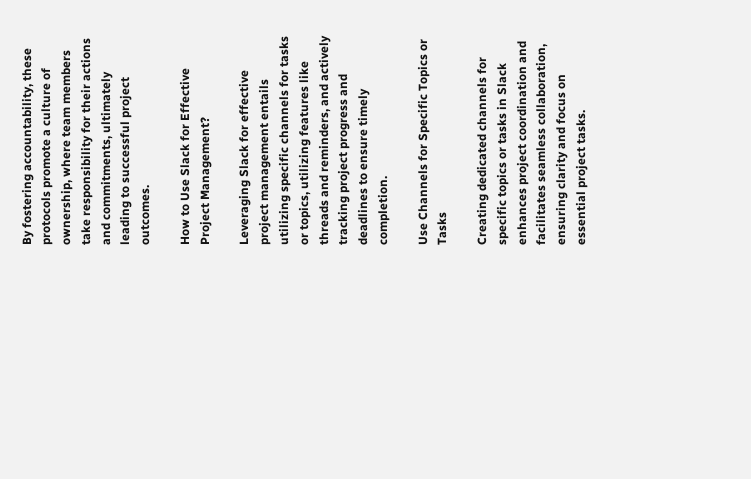By fostering accountability, these protocols promote a culture of ownership, where team members take responsibility for their actions and commitments, ultimately leading to successful project outcomes.

How to Use Slack for Effective Project Management?

Leveraging Slack for effective project management entails utilizing specific channels for tasks or topics, utilizing features like threads and reminders, and actively tracking project progress and deadlines to ensure timely completion.

Use Channels for Specific Topics or Tasks

Creating dedicated channels for specific topics or tasks in Slack enhances project coordination and facilitates seamless collaboration, ensuring clarity and focus on essential project tasks.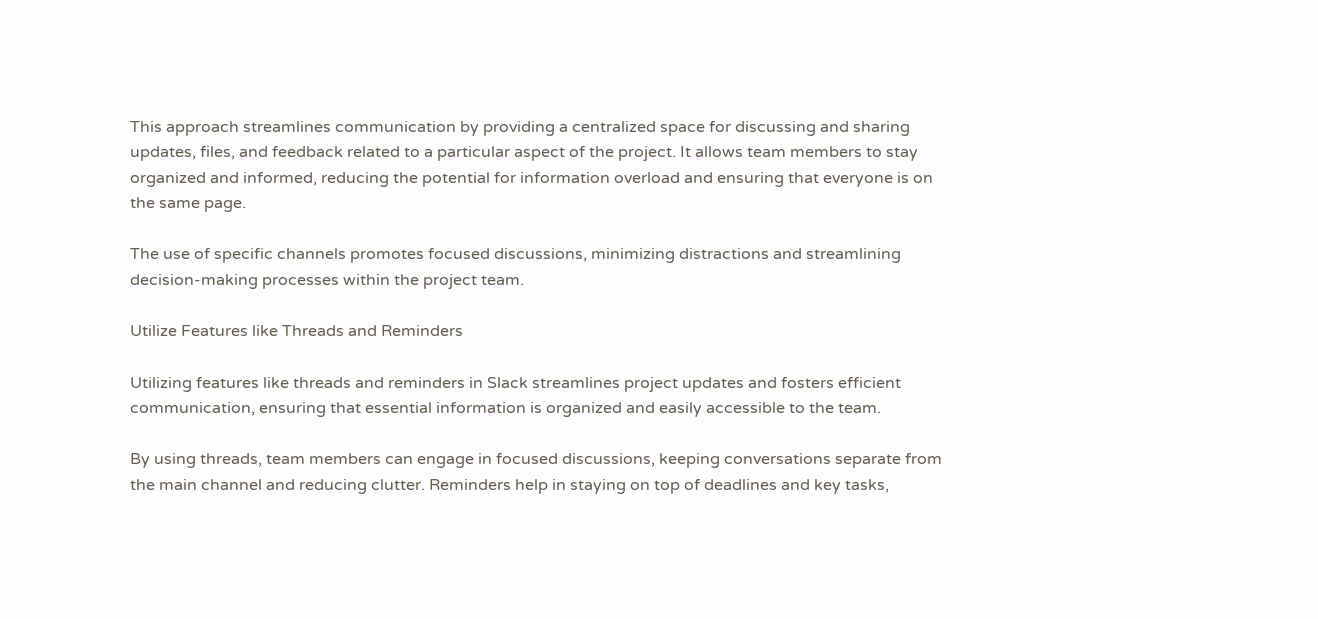This approach streamlines communication by providing a centralized space for discussing and sharing updates, files, and feedback related to a particular aspect of the project. It allows team members to stay organized and informed, reducing the potential for information overload and ensuring that everyone is on the same page.

The use of specific channels promotes focused discussions, minimizing distractions and streamlining decision-making processes within the project team.

Utilize Features like Threads and Reminders

Utilizing features like threads and reminders in Slack streamlines project updates and fosters efficient communication, ensuring that essential information is organized and easily accessible to the team.

By using threads, team members can engage in focused discussions, keeping conversations separate from the main channel and reducing clutter. Reminders help in staying on top of deadlines and key tasks,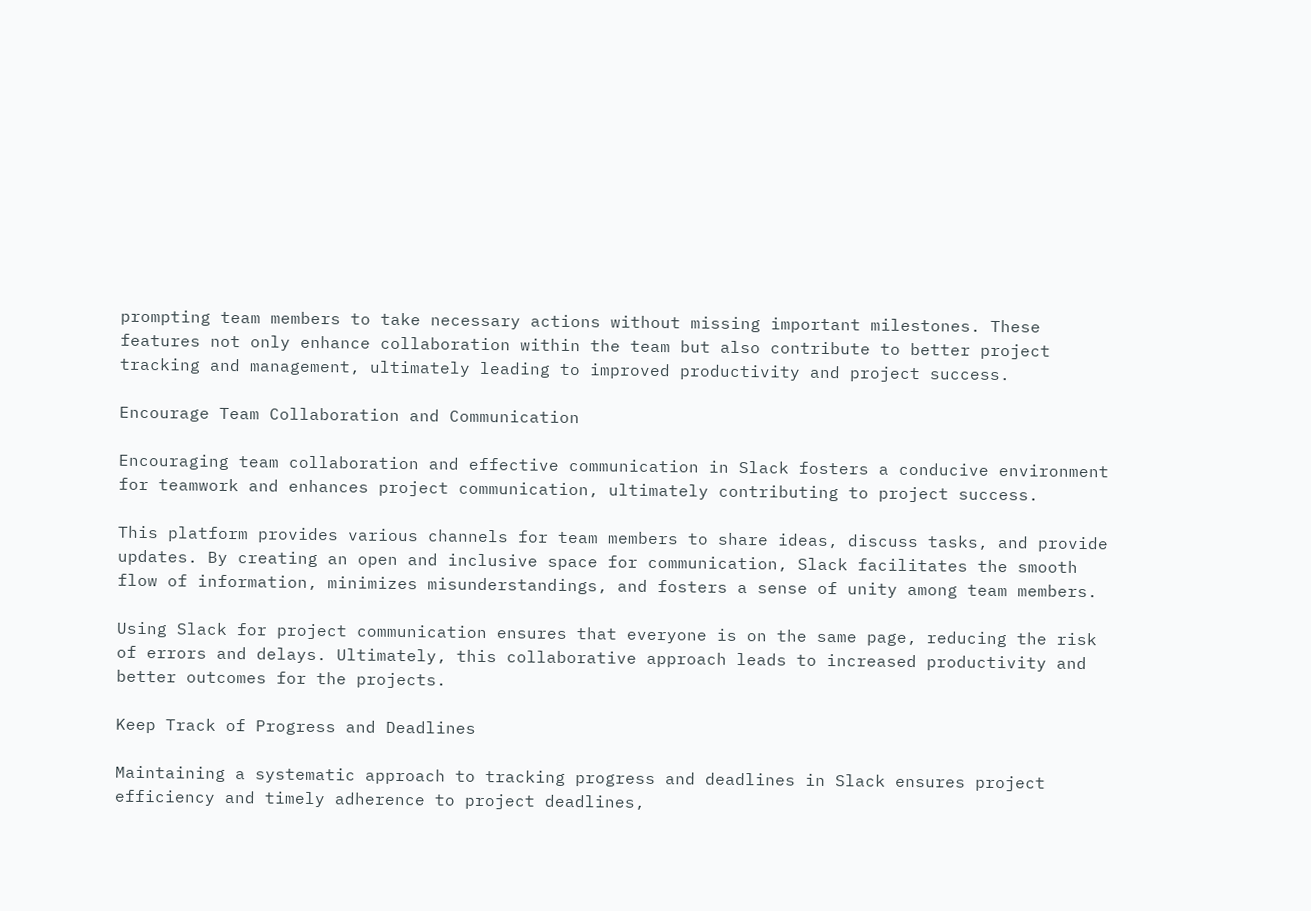prompting team members to take necessary actions without missing important milestones. These features not only enhance collaboration within the team but also contribute to better project tracking and management, ultimately leading to improved productivity and project success.

Encourage Team Collaboration and Communication

Encouraging team collaboration and effective communication in Slack fosters a conducive environment for teamwork and enhances project communication, ultimately contributing to project success.

This platform provides various channels for team members to share ideas, discuss tasks, and provide updates. By creating an open and inclusive space for communication, Slack facilitates the smooth flow of information, minimizes misunderstandings, and fosters a sense of unity among team members.

Using Slack for project communication ensures that everyone is on the same page, reducing the risk of errors and delays. Ultimately, this collaborative approach leads to increased productivity and better outcomes for the projects.

Keep Track of Progress and Deadlines

Maintaining a systematic approach to tracking progress and deadlines in Slack ensures project efficiency and timely adherence to project deadlines,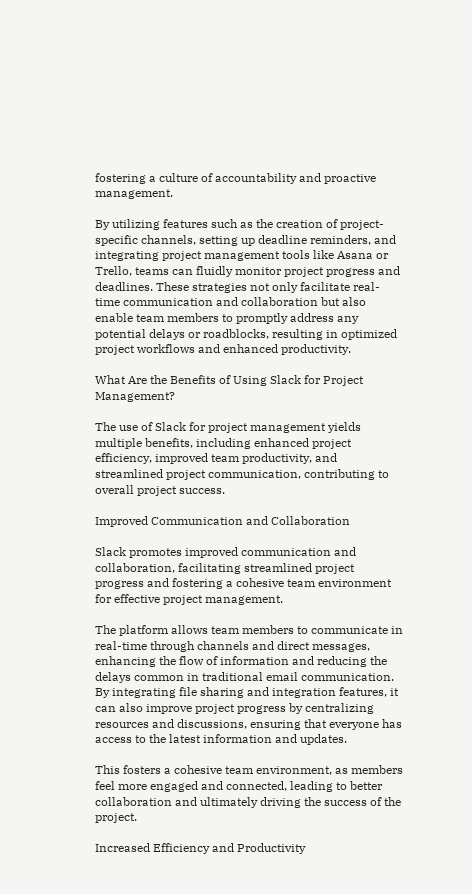fostering a culture of accountability and proactive management.

By utilizing features such as the creation of project-specific channels, setting up deadline reminders, and integrating project management tools like Asana or Trello, teams can fluidly monitor project progress and deadlines. These strategies not only facilitate real-time communication and collaboration but also enable team members to promptly address any potential delays or roadblocks, resulting in optimized project workflows and enhanced productivity.

What Are the Benefits of Using Slack for Project Management?

The use of Slack for project management yields multiple benefits, including enhanced project efficiency, improved team productivity, and streamlined project communication, contributing to overall project success.

Improved Communication and Collaboration

Slack promotes improved communication and collaboration, facilitating streamlined project progress and fostering a cohesive team environment for effective project management.

The platform allows team members to communicate in real-time through channels and direct messages, enhancing the flow of information and reducing the delays common in traditional email communication. By integrating file sharing and integration features, it can also improve project progress by centralizing resources and discussions, ensuring that everyone has access to the latest information and updates.

This fosters a cohesive team environment, as members feel more engaged and connected, leading to better collaboration and ultimately driving the success of the project.

Increased Efficiency and Productivity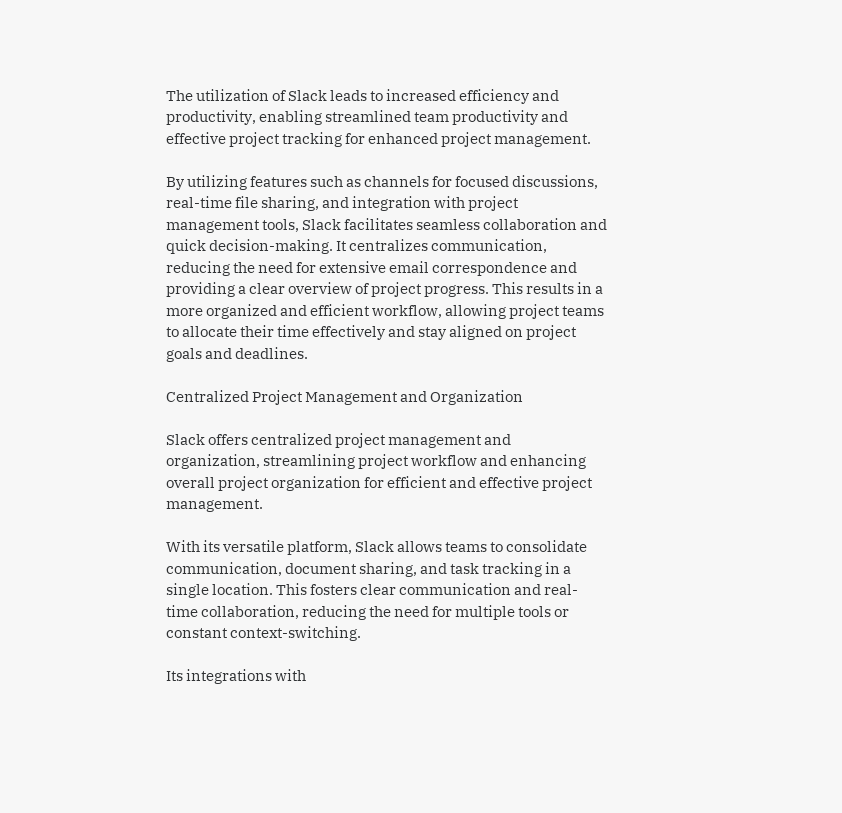The utilization of Slack leads to increased efficiency and productivity, enabling streamlined team productivity and effective project tracking for enhanced project management.

By utilizing features such as channels for focused discussions, real-time file sharing, and integration with project management tools, Slack facilitates seamless collaboration and quick decision-making. It centralizes communication, reducing the need for extensive email correspondence and providing a clear overview of project progress. This results in a more organized and efficient workflow, allowing project teams to allocate their time effectively and stay aligned on project goals and deadlines.

Centralized Project Management and Organization

Slack offers centralized project management and organization, streamlining project workflow and enhancing overall project organization for efficient and effective project management.

With its versatile platform, Slack allows teams to consolidate communication, document sharing, and task tracking in a single location. This fosters clear communication and real-time collaboration, reducing the need for multiple tools or constant context-switching.

Its integrations with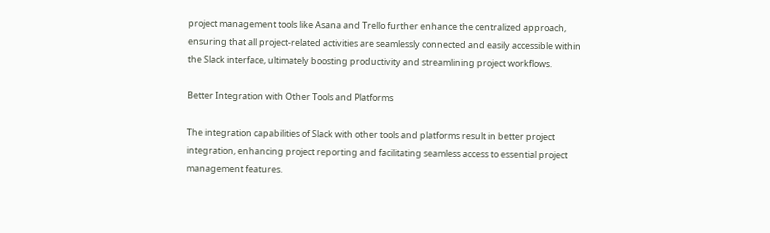project management tools like Asana and Trello further enhance the centralized approach, ensuring that all project-related activities are seamlessly connected and easily accessible within the Slack interface, ultimately boosting productivity and streamlining project workflows.

Better Integration with Other Tools and Platforms

The integration capabilities of Slack with other tools and platforms result in better project integration, enhancing project reporting and facilitating seamless access to essential project management features.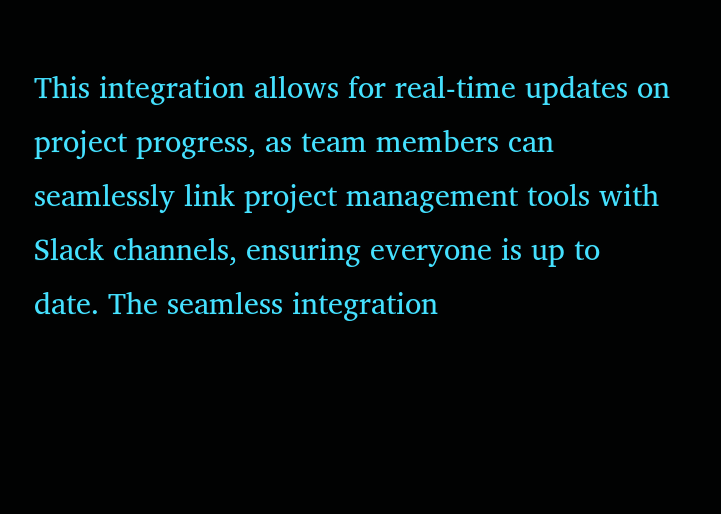This integration allows for real-time updates on project progress, as team members can seamlessly link project management tools with Slack channels, ensuring everyone is up to date. The seamless integration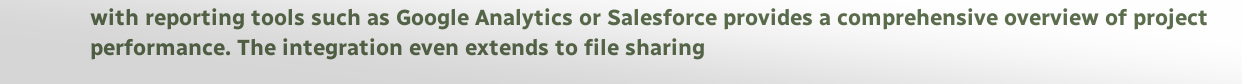with reporting tools such as Google Analytics or Salesforce provides a comprehensive overview of project performance. The integration even extends to file sharing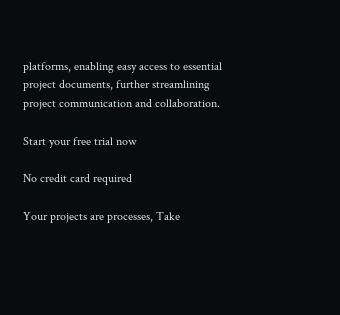platforms, enabling easy access to essential project documents, further streamlining project communication and collaboration.

Start your free trial now

No credit card required

Your projects are processes, Take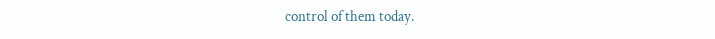control of them today.